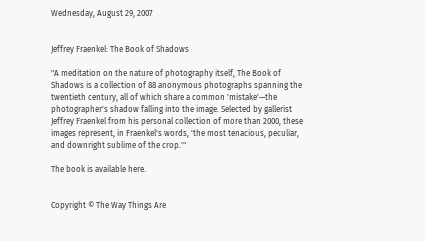Wednesday, August 29, 2007


Jeffrey Fraenkel: The Book of Shadows

"A meditation on the nature of photography itself, The Book of Shadows is a collection of 88 anonymous photographs spanning the twentieth century, all of which share a common 'mistake'—the photographer's shadow falling into the image. Selected by gallerist Jeffrey Fraenkel from his personal collection of more than 2000, these images represent, in Fraenkel's words, 'the most tenacious, peculiar, and downright sublime of the crop.'"

The book is available here.


Copyright © The Way Things Are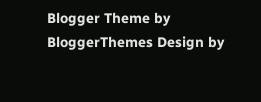Blogger Theme by BloggerThemes Design by